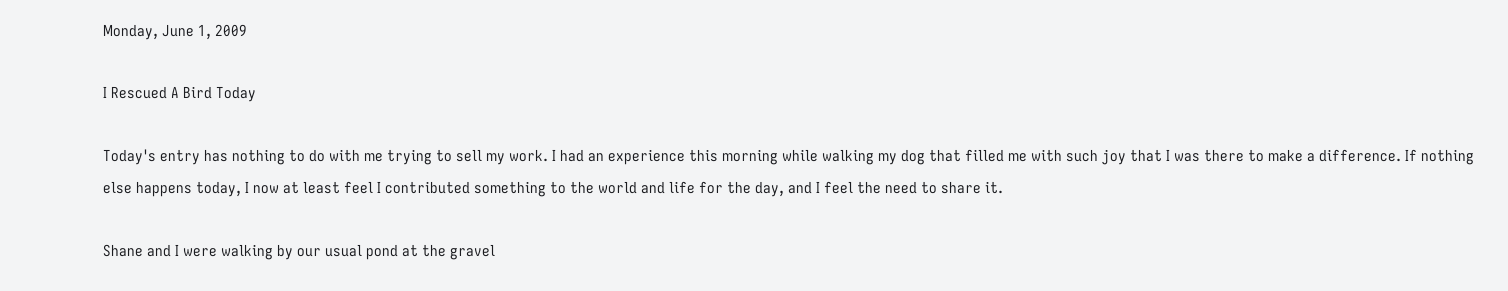Monday, June 1, 2009

I Rescued A Bird Today

Today's entry has nothing to do with me trying to sell my work. I had an experience this morning while walking my dog that filled me with such joy that I was there to make a difference. If nothing else happens today, I now at least feel I contributed something to the world and life for the day, and I feel the need to share it.

Shane and I were walking by our usual pond at the gravel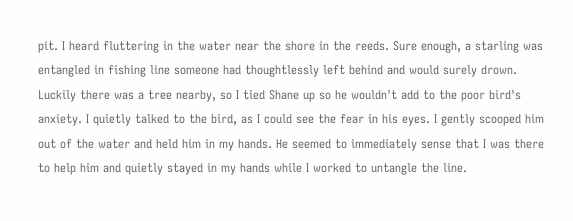pit. I heard fluttering in the water near the shore in the reeds. Sure enough, a starling was entangled in fishing line someone had thoughtlessly left behind and would surely drown. Luckily there was a tree nearby, so I tied Shane up so he wouldn't add to the poor bird's anxiety. I quietly talked to the bird, as I could see the fear in his eyes. I gently scooped him out of the water and held him in my hands. He seemed to immediately sense that I was there to help him and quietly stayed in my hands while I worked to untangle the line.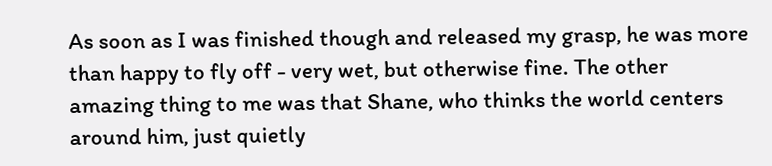As soon as I was finished though and released my grasp, he was more than happy to fly off - very wet, but otherwise fine. The other amazing thing to me was that Shane, who thinks the world centers around him, just quietly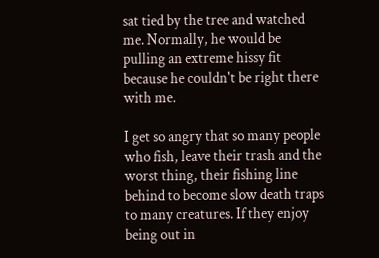sat tied by the tree and watched me. Normally, he would be pulling an extreme hissy fit because he couldn't be right there with me.

I get so angry that so many people who fish, leave their trash and the worst thing, their fishing line behind to become slow death traps to many creatures. If they enjoy being out in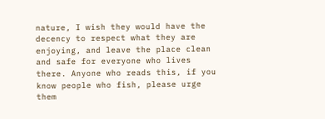nature, I wish they would have the decency to respect what they are enjoying, and leave the place clean and safe for everyone who lives there. Anyone who reads this, if you know people who fish, please urge them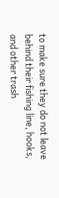to make sure they do not leave behind their fishing line, hooks, and other trash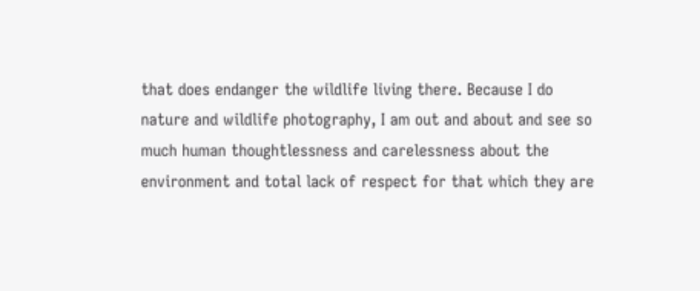that does endanger the wildlife living there. Because I do nature and wildlife photography, I am out and about and see so much human thoughtlessness and carelessness about the environment and total lack of respect for that which they are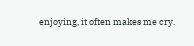enjoying, it often makes me cry.